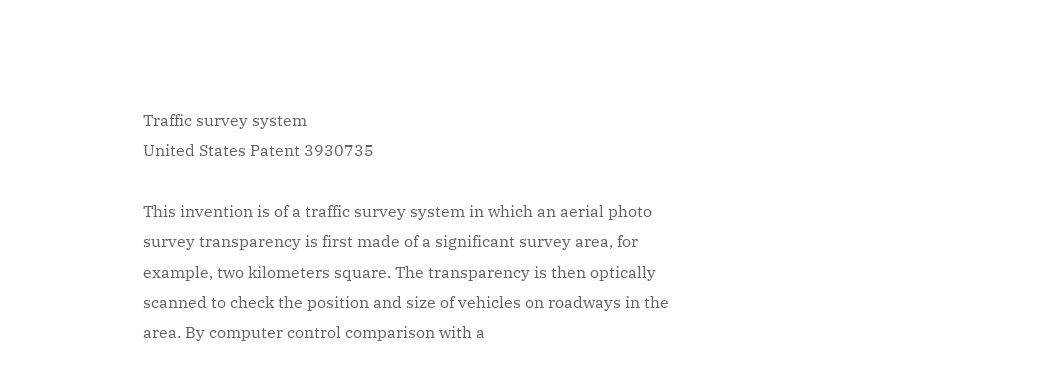Traffic survey system
United States Patent 3930735

This invention is of a traffic survey system in which an aerial photo survey transparency is first made of a significant survey area, for example, two kilometers square. The transparency is then optically scanned to check the position and size of vehicles on roadways in the area. By computer control comparison with a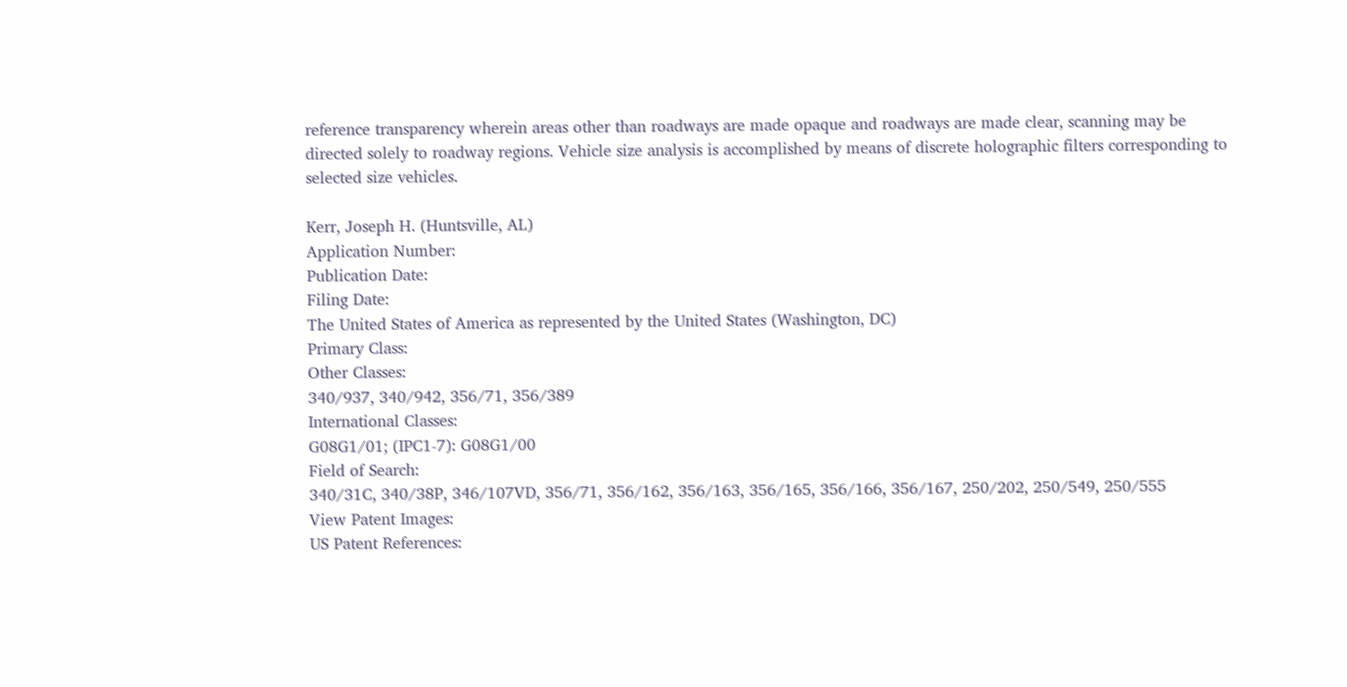reference transparency wherein areas other than roadways are made opaque and roadways are made clear, scanning may be directed solely to roadway regions. Vehicle size analysis is accomplished by means of discrete holographic filters corresponding to selected size vehicles.

Kerr, Joseph H. (Huntsville, AL)
Application Number:
Publication Date:
Filing Date:
The United States of America as represented by the United States (Washington, DC)
Primary Class:
Other Classes:
340/937, 340/942, 356/71, 356/389
International Classes:
G08G1/01; (IPC1-7): G08G1/00
Field of Search:
340/31C, 340/38P, 346/107VD, 356/71, 356/162, 356/163, 356/165, 356/166, 356/167, 250/202, 250/549, 250/555
View Patent Images:
US Patent References: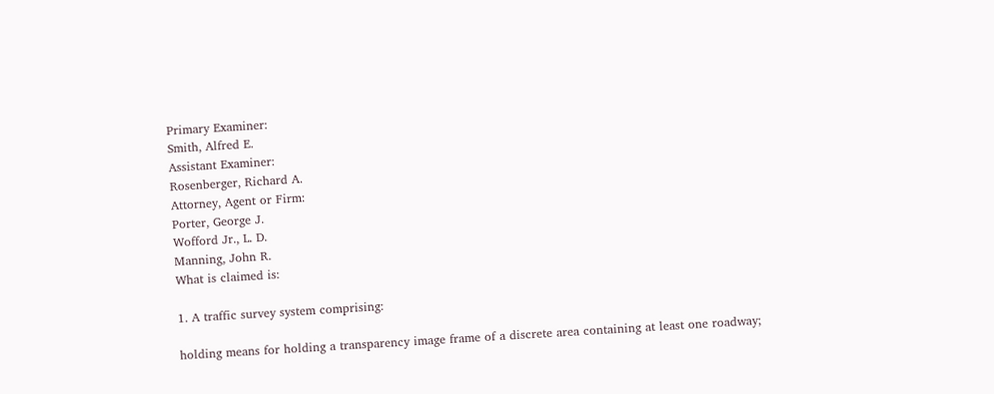Primary Examiner:
Smith, Alfred E.
Assistant Examiner:
Rosenberger, Richard A.
Attorney, Agent or Firm:
Porter, George J.
Wofford Jr., L. D.
Manning, John R.
What is claimed is:

1. A traffic survey system comprising:

holding means for holding a transparency image frame of a discrete area containing at least one roadway;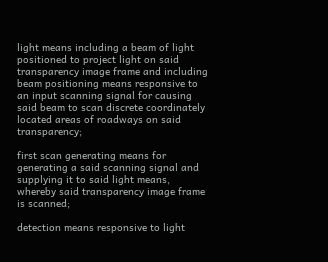light means including a beam of light positioned to project light on said transparency image frame and including beam positioning means responsive to an input scanning signal for causing said beam to scan discrete coordinately located areas of roadways on said transparency;

first scan generating means for generating a said scanning signal and supplying it to said light means, whereby said transparency image frame is scanned;

detection means responsive to light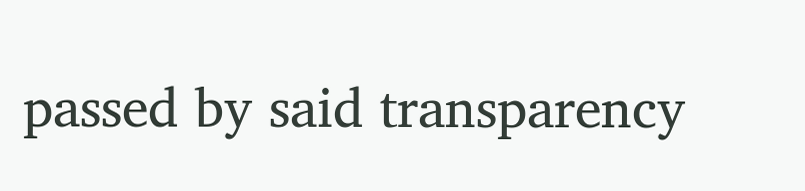passed by said transparency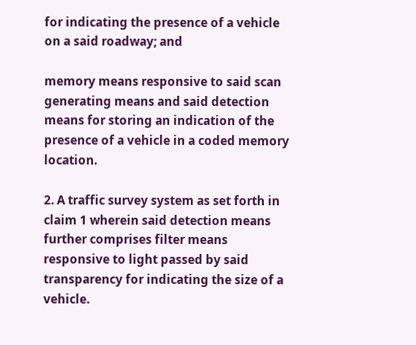for indicating the presence of a vehicle on a said roadway; and

memory means responsive to said scan generating means and said detection means for storing an indication of the presence of a vehicle in a coded memory location.

2. A traffic survey system as set forth in claim 1 wherein said detection means further comprises filter means responsive to light passed by said transparency for indicating the size of a vehicle.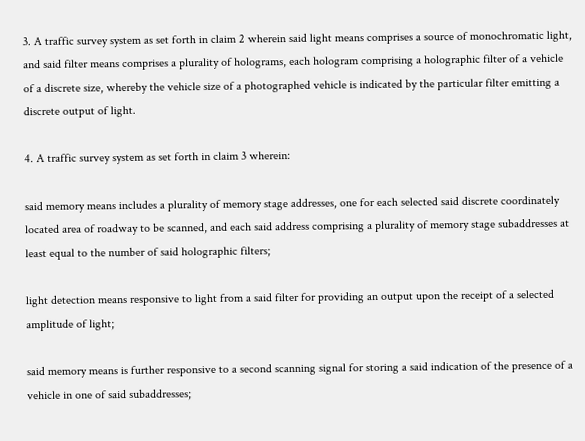3. A traffic survey system as set forth in claim 2 wherein said light means comprises a source of monochromatic light, and said filter means comprises a plurality of holograms, each hologram comprising a holographic filter of a vehicle of a discrete size, whereby the vehicle size of a photographed vehicle is indicated by the particular filter emitting a discrete output of light.

4. A traffic survey system as set forth in claim 3 wherein:

said memory means includes a plurality of memory stage addresses, one for each selected said discrete coordinately located area of roadway to be scanned, and each said address comprising a plurality of memory stage subaddresses at least equal to the number of said holographic filters;

light detection means responsive to light from a said filter for providing an output upon the receipt of a selected amplitude of light;

said memory means is further responsive to a second scanning signal for storing a said indication of the presence of a vehicle in one of said subaddresses;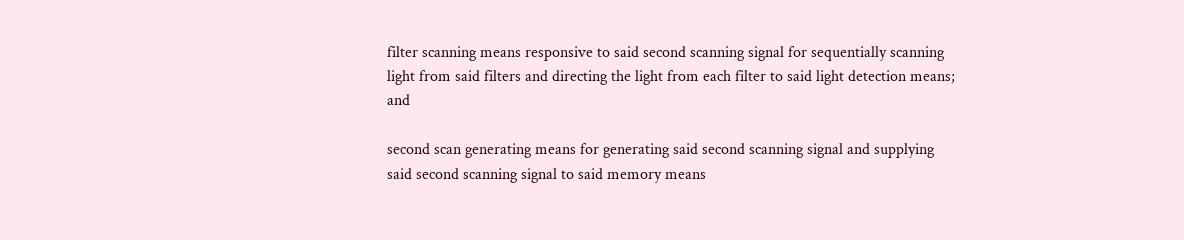filter scanning means responsive to said second scanning signal for sequentially scanning light from said filters and directing the light from each filter to said light detection means; and

second scan generating means for generating said second scanning signal and supplying said second scanning signal to said memory means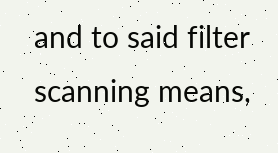and to said filter scanning means,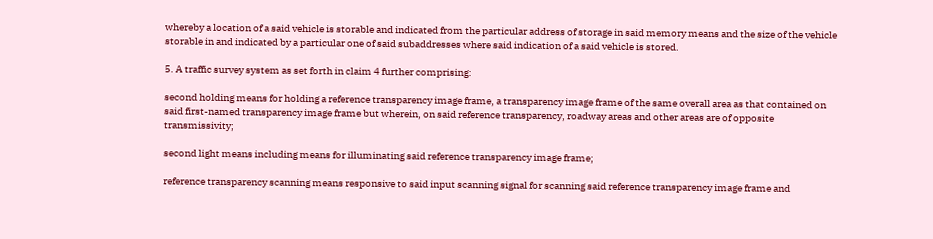whereby a location of a said vehicle is storable and indicated from the particular address of storage in said memory means and the size of the vehicle storable in and indicated by a particular one of said subaddresses where said indication of a said vehicle is stored.

5. A traffic survey system as set forth in claim 4 further comprising:

second holding means for holding a reference transparency image frame, a transparency image frame of the same overall area as that contained on said first-named transparency image frame but wherein, on said reference transparency, roadway areas and other areas are of opposite transmissivity;

second light means including means for illuminating said reference transparency image frame;

reference transparency scanning means responsive to said input scanning signal for scanning said reference transparency image frame and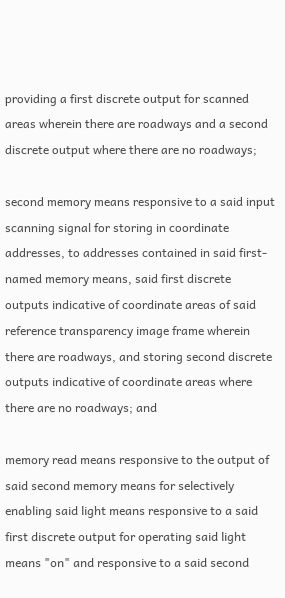providing a first discrete output for scanned areas wherein there are roadways and a second discrete output where there are no roadways;

second memory means responsive to a said input scanning signal for storing in coordinate addresses, to addresses contained in said first-named memory means, said first discrete outputs indicative of coordinate areas of said reference transparency image frame wherein there are roadways, and storing second discrete outputs indicative of coordinate areas where there are no roadways; and

memory read means responsive to the output of said second memory means for selectively enabling said light means responsive to a said first discrete output for operating said light means "on" and responsive to a said second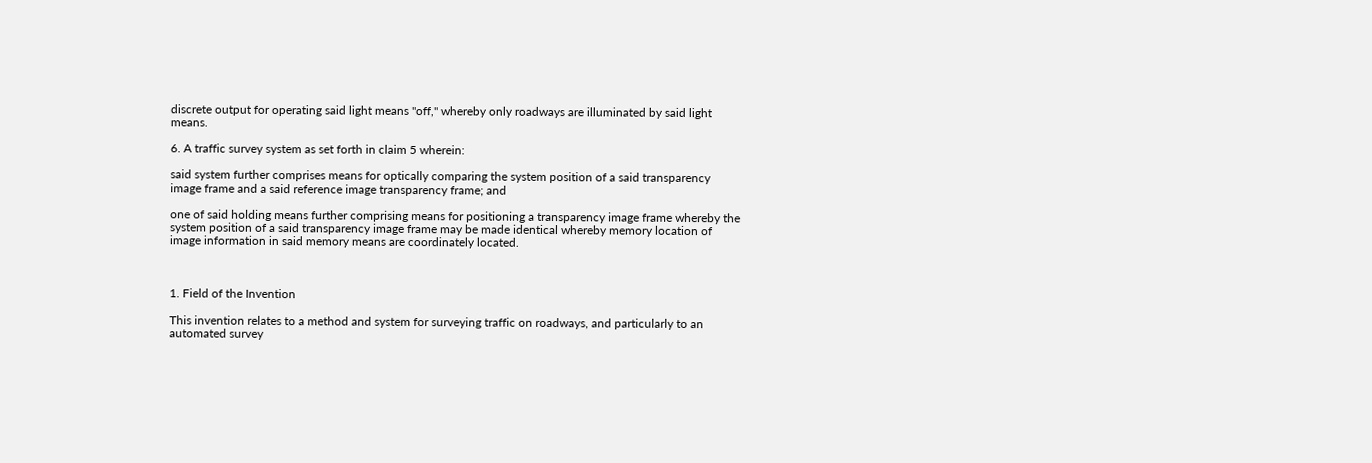discrete output for operating said light means "off," whereby only roadways are illuminated by said light means.

6. A traffic survey system as set forth in claim 5 wherein:

said system further comprises means for optically comparing the system position of a said transparency image frame and a said reference image transparency frame; and

one of said holding means further comprising means for positioning a transparency image frame whereby the system position of a said transparency image frame may be made identical whereby memory location of image information in said memory means are coordinately located.



1. Field of the Invention

This invention relates to a method and system for surveying traffic on roadways, and particularly to an automated survey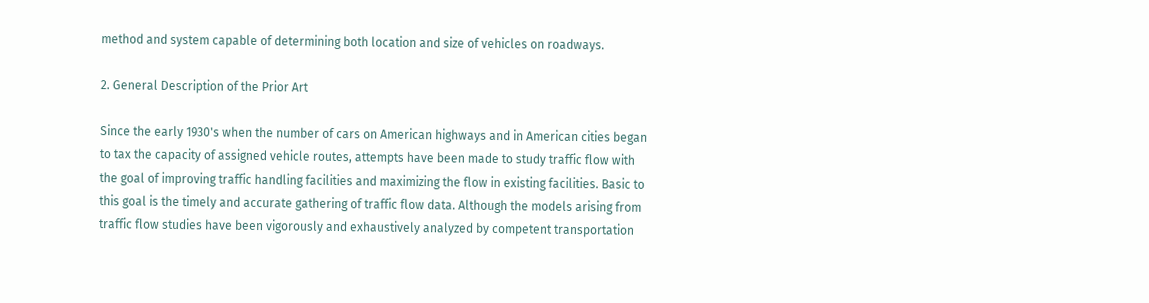method and system capable of determining both location and size of vehicles on roadways.

2. General Description of the Prior Art

Since the early 1930's when the number of cars on American highways and in American cities began to tax the capacity of assigned vehicle routes, attempts have been made to study traffic flow with the goal of improving traffic handling facilities and maximizing the flow in existing facilities. Basic to this goal is the timely and accurate gathering of traffic flow data. Although the models arising from traffic flow studies have been vigorously and exhaustively analyzed by competent transportation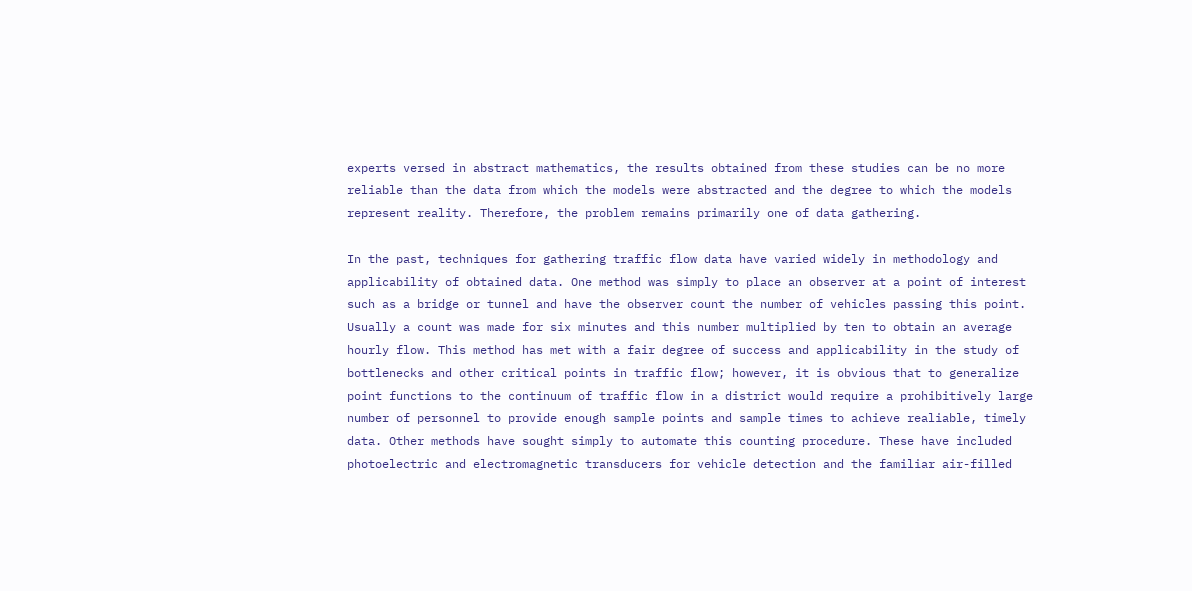experts versed in abstract mathematics, the results obtained from these studies can be no more reliable than the data from which the models were abstracted and the degree to which the models represent reality. Therefore, the problem remains primarily one of data gathering.

In the past, techniques for gathering traffic flow data have varied widely in methodology and applicability of obtained data. One method was simply to place an observer at a point of interest such as a bridge or tunnel and have the observer count the number of vehicles passing this point. Usually a count was made for six minutes and this number multiplied by ten to obtain an average hourly flow. This method has met with a fair degree of success and applicability in the study of bottlenecks and other critical points in traffic flow; however, it is obvious that to generalize point functions to the continuum of traffic flow in a district would require a prohibitively large number of personnel to provide enough sample points and sample times to achieve realiable, timely data. Other methods have sought simply to automate this counting procedure. These have included photoelectric and electromagnetic transducers for vehicle detection and the familiar air-filled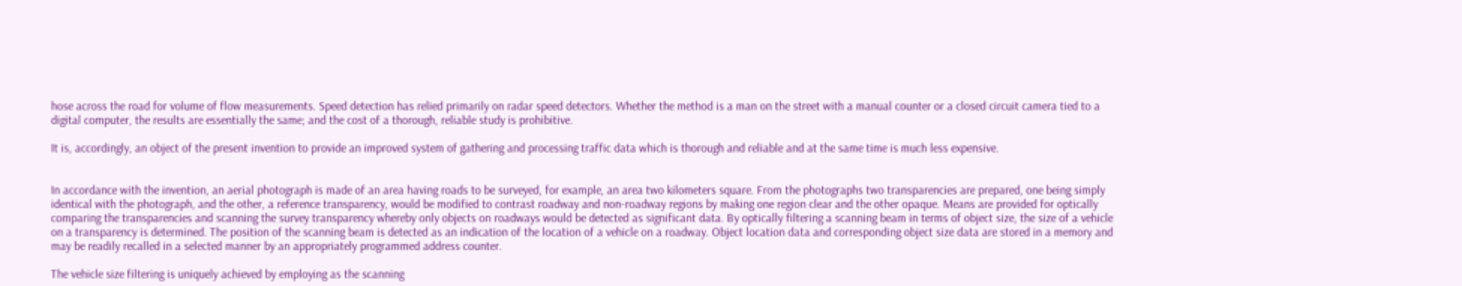hose across the road for volume of flow measurements. Speed detection has relied primarily on radar speed detectors. Whether the method is a man on the street with a manual counter or a closed circuit camera tied to a digital computer, the results are essentially the same; and the cost of a thorough, reliable study is prohibitive.

It is, accordingly, an object of the present invention to provide an improved system of gathering and processing traffic data which is thorough and reliable and at the same time is much less expensive.


In accordance with the invention, an aerial photograph is made of an area having roads to be surveyed, for example, an area two kilometers square. From the photographs two transparencies are prepared, one being simply identical with the photograph, and the other, a reference transparency, would be modified to contrast roadway and non-roadway regions by making one region clear and the other opaque. Means are provided for optically comparing the transparencies and scanning the survey transparency whereby only objects on roadways would be detected as significant data. By optically filtering a scanning beam in terms of object size, the size of a vehicle on a transparency is determined. The position of the scanning beam is detected as an indication of the location of a vehicle on a roadway. Object location data and corresponding object size data are stored in a memory and may be readily recalled in a selected manner by an appropriately programmed address counter.

The vehicle size filtering is uniquely achieved by employing as the scanning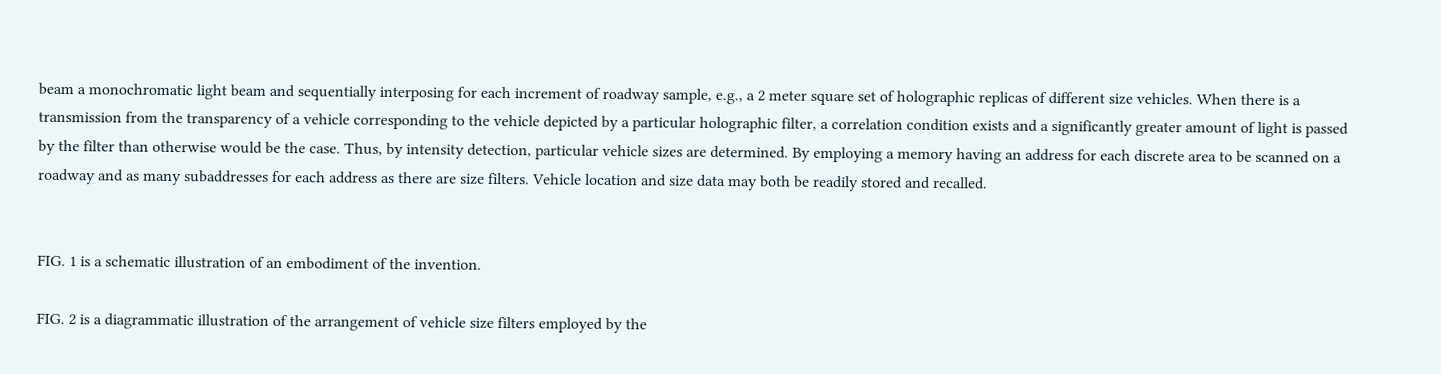beam a monochromatic light beam and sequentially interposing for each increment of roadway sample, e.g., a 2 meter square set of holographic replicas of different size vehicles. When there is a transmission from the transparency of a vehicle corresponding to the vehicle depicted by a particular holographic filter, a correlation condition exists and a significantly greater amount of light is passed by the filter than otherwise would be the case. Thus, by intensity detection, particular vehicle sizes are determined. By employing a memory having an address for each discrete area to be scanned on a roadway and as many subaddresses for each address as there are size filters. Vehicle location and size data may both be readily stored and recalled.


FIG. 1 is a schematic illustration of an embodiment of the invention.

FIG. 2 is a diagrammatic illustration of the arrangement of vehicle size filters employed by the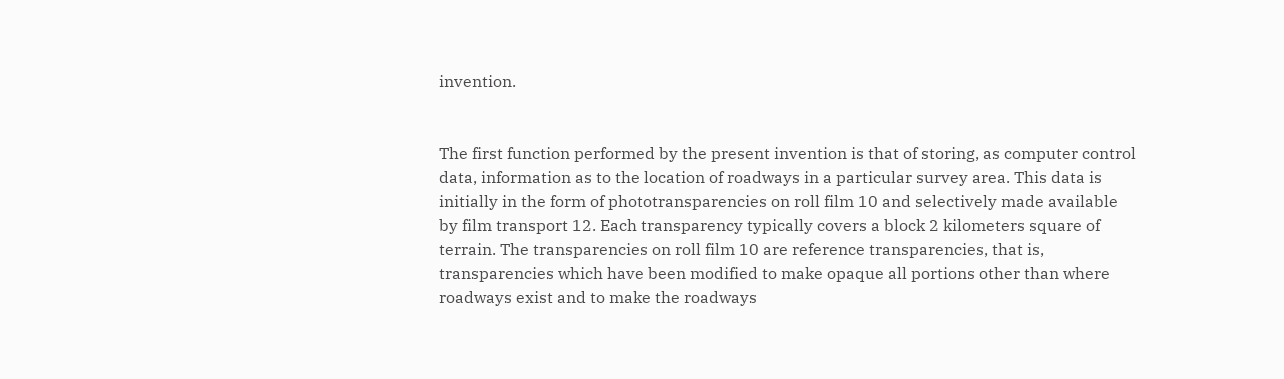invention.


The first function performed by the present invention is that of storing, as computer control data, information as to the location of roadways in a particular survey area. This data is initially in the form of phototransparencies on roll film 10 and selectively made available by film transport 12. Each transparency typically covers a block 2 kilometers square of terrain. The transparencies on roll film 10 are reference transparencies, that is, transparencies which have been modified to make opaque all portions other than where roadways exist and to make the roadways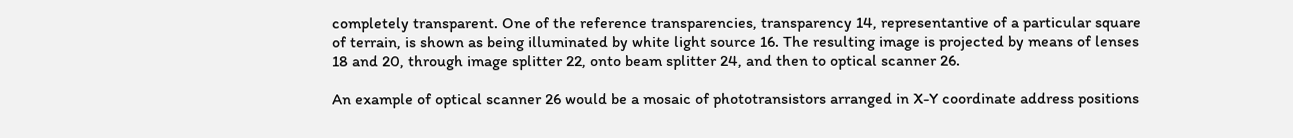completely transparent. One of the reference transparencies, transparency 14, representantive of a particular square of terrain, is shown as being illuminated by white light source 16. The resulting image is projected by means of lenses 18 and 20, through image splitter 22, onto beam splitter 24, and then to optical scanner 26.

An example of optical scanner 26 would be a mosaic of phototransistors arranged in X-Y coordinate address positions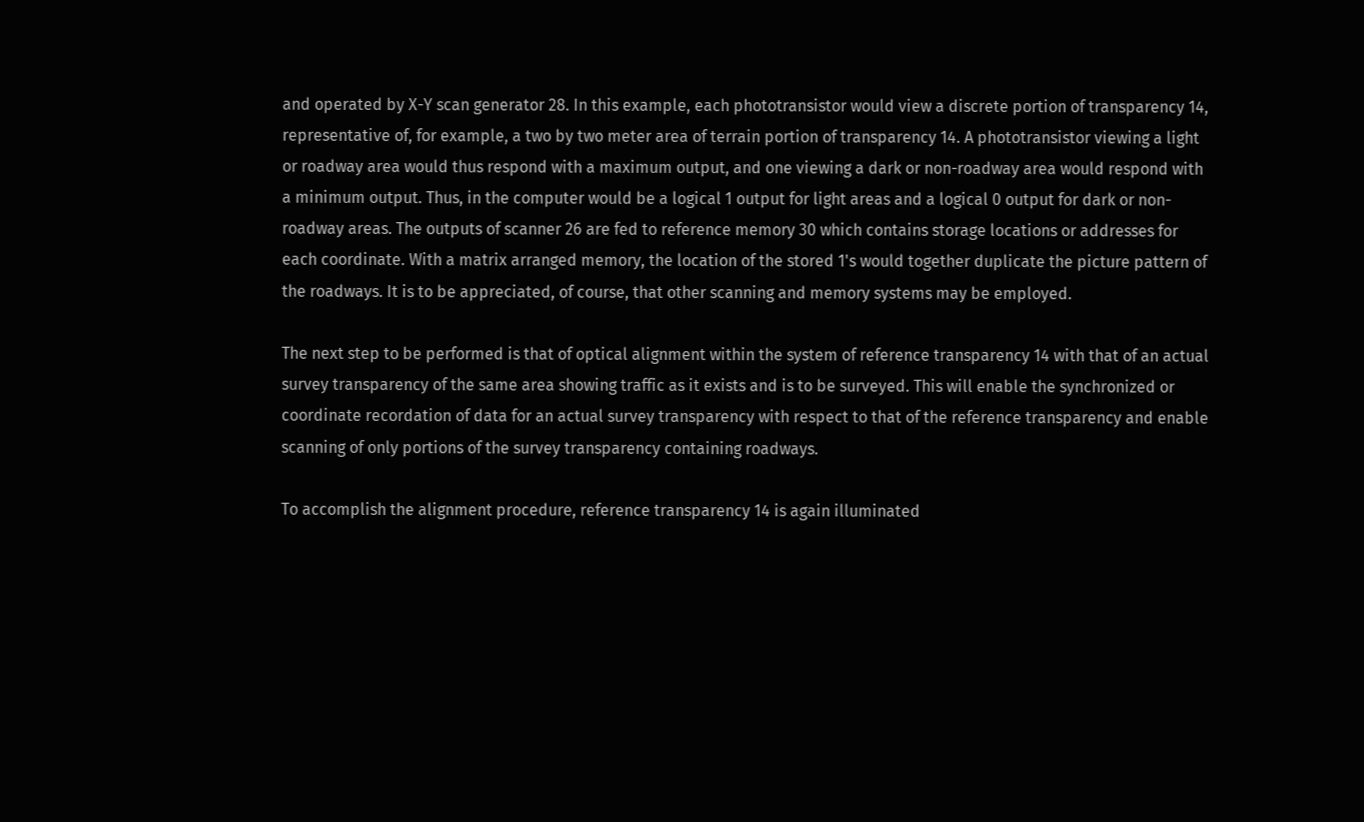and operated by X-Y scan generator 28. In this example, each phototransistor would view a discrete portion of transparency 14, representative of, for example, a two by two meter area of terrain portion of transparency 14. A phototransistor viewing a light or roadway area would thus respond with a maximum output, and one viewing a dark or non-roadway area would respond with a minimum output. Thus, in the computer would be a logical 1 output for light areas and a logical 0 output for dark or non-roadway areas. The outputs of scanner 26 are fed to reference memory 30 which contains storage locations or addresses for each coordinate. With a matrix arranged memory, the location of the stored 1's would together duplicate the picture pattern of the roadways. It is to be appreciated, of course, that other scanning and memory systems may be employed.

The next step to be performed is that of optical alignment within the system of reference transparency 14 with that of an actual survey transparency of the same area showing traffic as it exists and is to be surveyed. This will enable the synchronized or coordinate recordation of data for an actual survey transparency with respect to that of the reference transparency and enable scanning of only portions of the survey transparency containing roadways.

To accomplish the alignment procedure, reference transparency 14 is again illuminated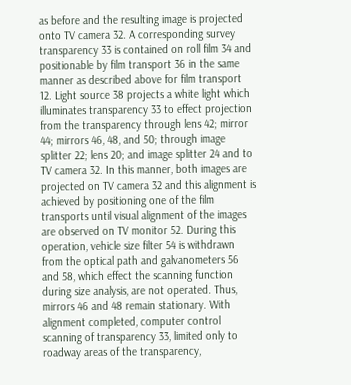as before and the resulting image is projected onto TV camera 32. A corresponding survey transparency 33 is contained on roll film 34 and positionable by film transport 36 in the same manner as described above for film transport 12. Light source 38 projects a white light which illuminates transparency 33 to effect projection from the transparency through lens 42; mirror 44; mirrors 46, 48, and 50; through image splitter 22; lens 20; and image splitter 24 and to TV camera 32. In this manner, both images are projected on TV camera 32 and this alignment is achieved by positioning one of the film transports until visual alignment of the images are observed on TV monitor 52. During this operation, vehicle size filter 54 is withdrawn from the optical path and galvanometers 56 and 58, which effect the scanning function during size analysis, are not operated. Thus, mirrors 46 and 48 remain stationary. With alignment completed, computer control scanning of transparency 33, limited only to roadway areas of the transparency,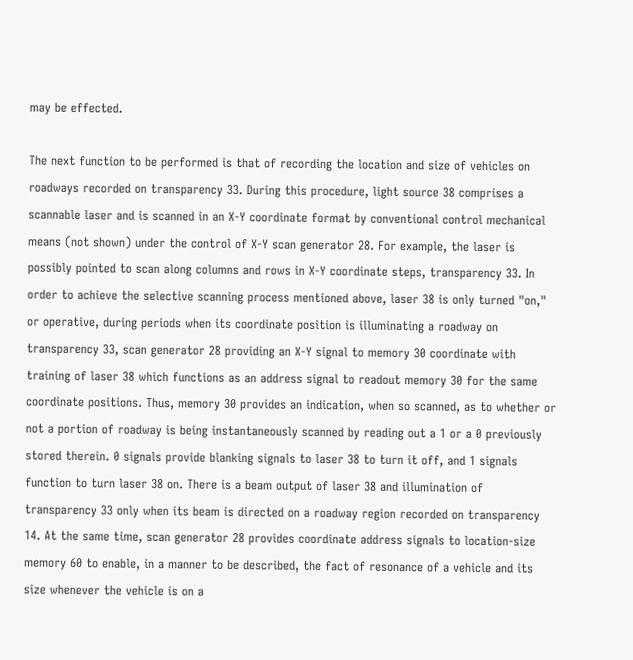may be effected.

The next function to be performed is that of recording the location and size of vehicles on roadways recorded on transparency 33. During this procedure, light source 38 comprises a scannable laser and is scanned in an X-Y coordinate format by conventional control mechanical means (not shown) under the control of X-Y scan generator 28. For example, the laser is possibly pointed to scan along columns and rows in X-Y coordinate steps, transparency 33. In order to achieve the selective scanning process mentioned above, laser 38 is only turned "on," or operative, during periods when its coordinate position is illuminating a roadway on transparency 33, scan generator 28 providing an X-Y signal to memory 30 coordinate with training of laser 38 which functions as an address signal to readout memory 30 for the same coordinate positions. Thus, memory 30 provides an indication, when so scanned, as to whether or not a portion of roadway is being instantaneously scanned by reading out a 1 or a 0 previously stored therein. 0 signals provide blanking signals to laser 38 to turn it off, and 1 signals function to turn laser 38 on. There is a beam output of laser 38 and illumination of transparency 33 only when its beam is directed on a roadway region recorded on transparency 14. At the same time, scan generator 28 provides coordinate address signals to location-size memory 60 to enable, in a manner to be described, the fact of resonance of a vehicle and its size whenever the vehicle is on a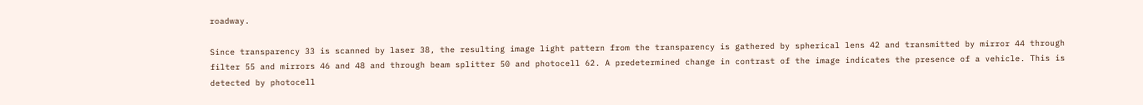roadway.

Since transparency 33 is scanned by laser 38, the resulting image light pattern from the transparency is gathered by spherical lens 42 and transmitted by mirror 44 through filter 55 and mirrors 46 and 48 and through beam splitter 50 and photocell 62. A predetermined change in contrast of the image indicates the presence of a vehicle. This is detected by photocell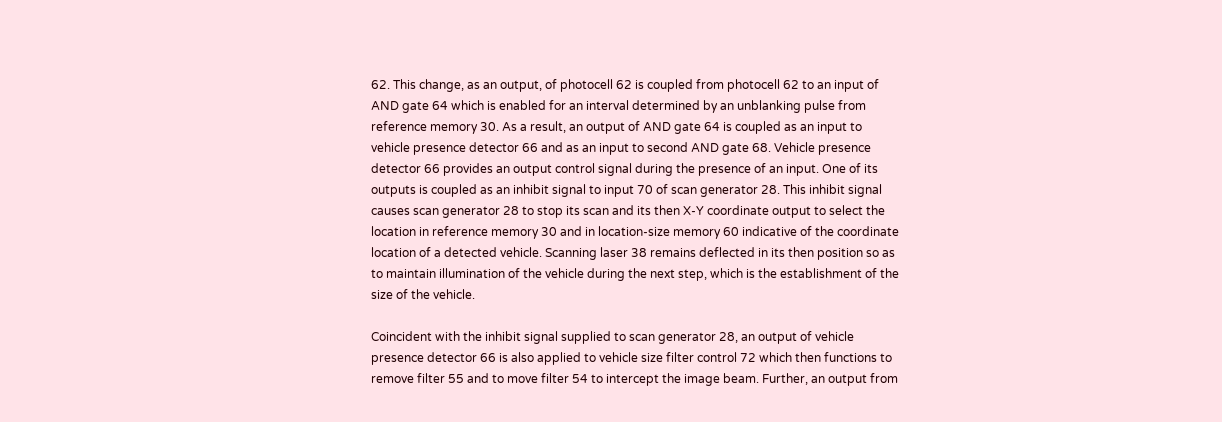62. This change, as an output, of photocell 62 is coupled from photocell 62 to an input of AND gate 64 which is enabled for an interval determined by an unblanking pulse from reference memory 30. As a result, an output of AND gate 64 is coupled as an input to vehicle presence detector 66 and as an input to second AND gate 68. Vehicle presence detector 66 provides an output control signal during the presence of an input. One of its outputs is coupled as an inhibit signal to input 70 of scan generator 28. This inhibit signal causes scan generator 28 to stop its scan and its then X-Y coordinate output to select the location in reference memory 30 and in location-size memory 60 indicative of the coordinate location of a detected vehicle. Scanning laser 38 remains deflected in its then position so as to maintain illumination of the vehicle during the next step, which is the establishment of the size of the vehicle.

Coincident with the inhibit signal supplied to scan generator 28, an output of vehicle presence detector 66 is also applied to vehicle size filter control 72 which then functions to remove filter 55 and to move filter 54 to intercept the image beam. Further, an output from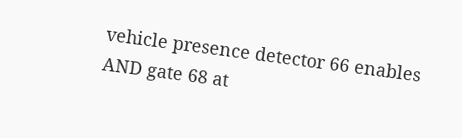vehicle presence detector 66 enables AND gate 68 at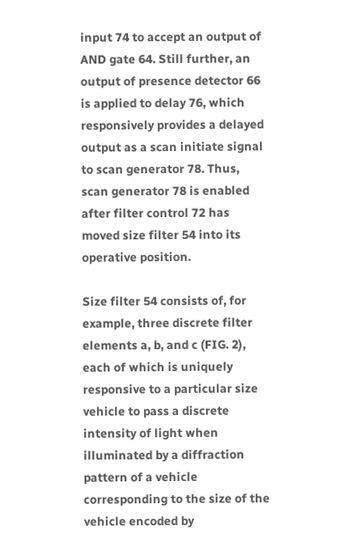input 74 to accept an output of AND gate 64. Still further, an output of presence detector 66 is applied to delay 76, which responsively provides a delayed output as a scan initiate signal to scan generator 78. Thus, scan generator 78 is enabled after filter control 72 has moved size filter 54 into its operative position.

Size filter 54 consists of, for example, three discrete filter elements a, b, and c (FIG. 2), each of which is uniquely responsive to a particular size vehicle to pass a discrete intensity of light when illuminated by a diffraction pattern of a vehicle corresponding to the size of the vehicle encoded by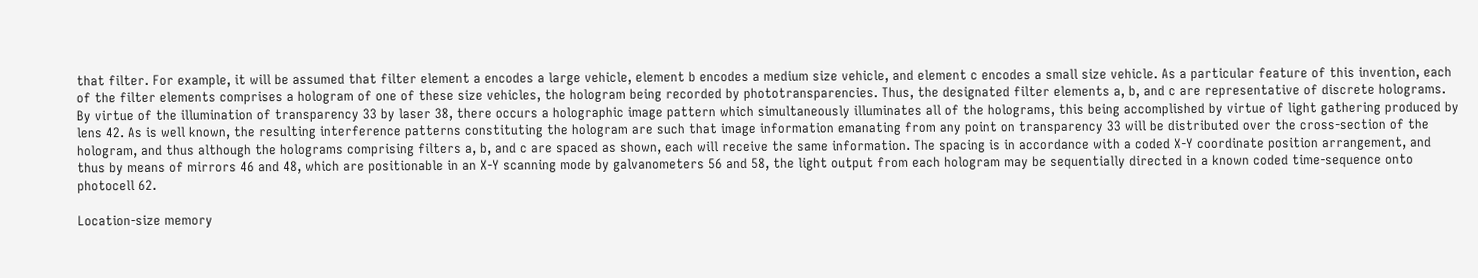that filter. For example, it will be assumed that filter element a encodes a large vehicle, element b encodes a medium size vehicle, and element c encodes a small size vehicle. As a particular feature of this invention, each of the filter elements comprises a hologram of one of these size vehicles, the hologram being recorded by phototransparencies. Thus, the designated filter elements a, b, and c are representative of discrete holograms. By virtue of the illumination of transparency 33 by laser 38, there occurs a holographic image pattern which simultaneously illuminates all of the holograms, this being accomplished by virtue of light gathering produced by lens 42. As is well known, the resulting interference patterns constituting the hologram are such that image information emanating from any point on transparency 33 will be distributed over the cross-section of the hologram, and thus although the holograms comprising filters a, b, and c are spaced as shown, each will receive the same information. The spacing is in accordance with a coded X-Y coordinate position arrangement, and thus by means of mirrors 46 and 48, which are positionable in an X-Y scanning mode by galvanometers 56 and 58, the light output from each hologram may be sequentially directed in a known coded time-sequence onto photocell 62.

Location-size memory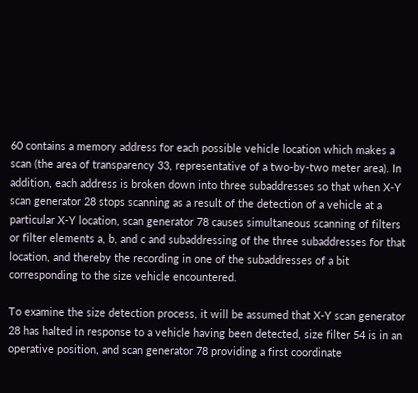60 contains a memory address for each possible vehicle location which makes a scan (the area of transparency 33, representative of a two-by-two meter area). In addition, each address is broken down into three subaddresses so that when X-Y scan generator 28 stops scanning as a result of the detection of a vehicle at a particular X-Y location, scan generator 78 causes simultaneous scanning of filters or filter elements a, b, and c and subaddressing of the three subaddresses for that location, and thereby the recording in one of the subaddresses of a bit corresponding to the size vehicle encountered.

To examine the size detection process, it will be assumed that X-Y scan generator 28 has halted in response to a vehicle having been detected, size filter 54 is in an operative position, and scan generator 78 providing a first coordinate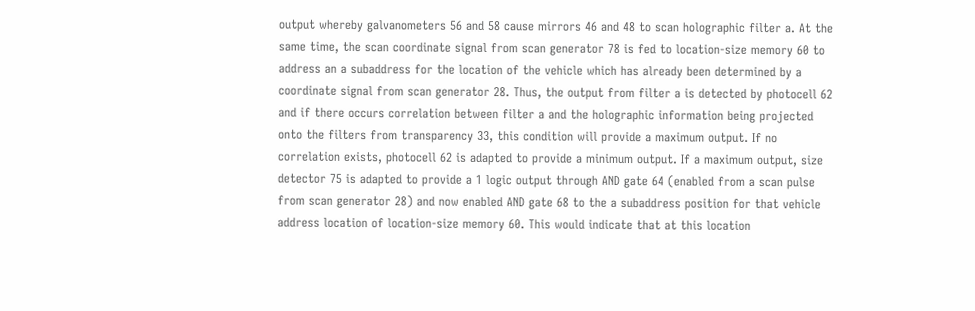output whereby galvanometers 56 and 58 cause mirrors 46 and 48 to scan holographic filter a. At the same time, the scan coordinate signal from scan generator 78 is fed to location-size memory 60 to address an a subaddress for the location of the vehicle which has already been determined by a coordinate signal from scan generator 28. Thus, the output from filter a is detected by photocell 62 and if there occurs correlation between filter a and the holographic information being projected onto the filters from transparency 33, this condition will provide a maximum output. If no correlation exists, photocell 62 is adapted to provide a minimum output. If a maximum output, size detector 75 is adapted to provide a 1 logic output through AND gate 64 (enabled from a scan pulse from scan generator 28) and now enabled AND gate 68 to the a subaddress position for that vehicle address location of location-size memory 60. This would indicate that at this location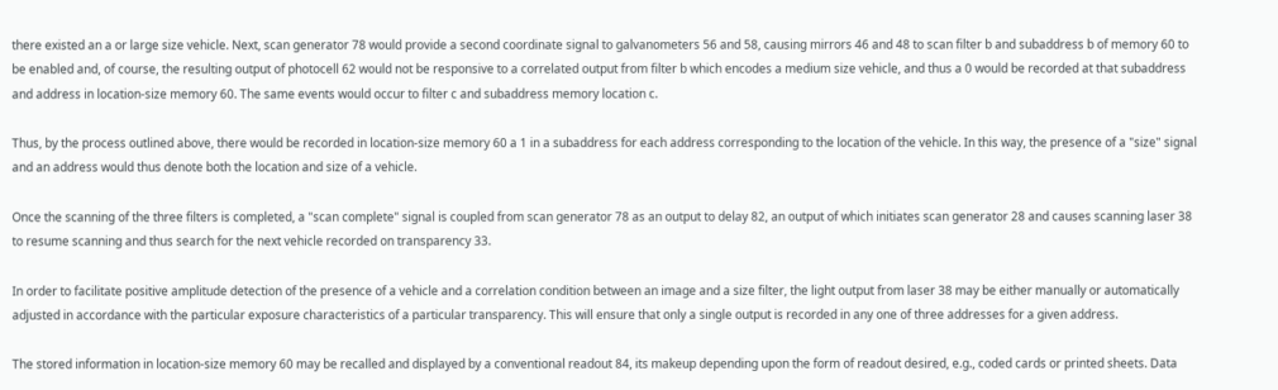there existed an a or large size vehicle. Next, scan generator 78 would provide a second coordinate signal to galvanometers 56 and 58, causing mirrors 46 and 48 to scan filter b and subaddress b of memory 60 to be enabled and, of course, the resulting output of photocell 62 would not be responsive to a correlated output from filter b which encodes a medium size vehicle, and thus a 0 would be recorded at that subaddress and address in location-size memory 60. The same events would occur to filter c and subaddress memory location c.

Thus, by the process outlined above, there would be recorded in location-size memory 60 a 1 in a subaddress for each address corresponding to the location of the vehicle. In this way, the presence of a "size" signal and an address would thus denote both the location and size of a vehicle.

Once the scanning of the three filters is completed, a "scan complete" signal is coupled from scan generator 78 as an output to delay 82, an output of which initiates scan generator 28 and causes scanning laser 38 to resume scanning and thus search for the next vehicle recorded on transparency 33.

In order to facilitate positive amplitude detection of the presence of a vehicle and a correlation condition between an image and a size filter, the light output from laser 38 may be either manually or automatically adjusted in accordance with the particular exposure characteristics of a particular transparency. This will ensure that only a single output is recorded in any one of three addresses for a given address.

The stored information in location-size memory 60 may be recalled and displayed by a conventional readout 84, its makeup depending upon the form of readout desired, e.g., coded cards or printed sheets. Data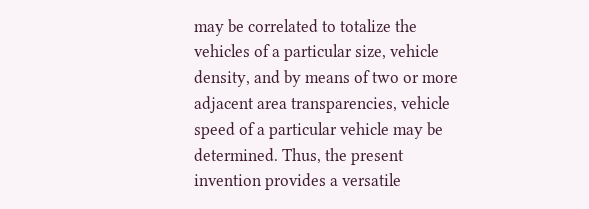may be correlated to totalize the vehicles of a particular size, vehicle density, and by means of two or more adjacent area transparencies, vehicle speed of a particular vehicle may be determined. Thus, the present invention provides a versatile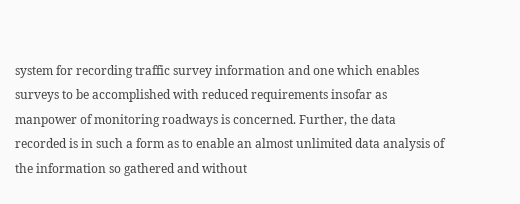system for recording traffic survey information and one which enables surveys to be accomplished with reduced requirements insofar as manpower of monitoring roadways is concerned. Further, the data recorded is in such a form as to enable an almost unlimited data analysis of the information so gathered and without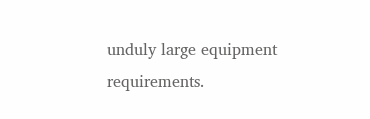unduly large equipment requirements.